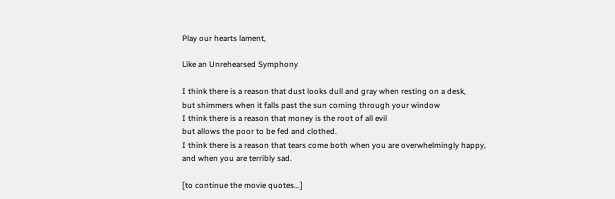Play our hearts lament,

Like an Unrehearsed Symphony

I think there is a reason that dust looks dull and gray when resting on a desk,
but shimmers when it falls past the sun coming through your window
I think there is a reason that money is the root of all evil
but allows the poor to be fed and clothed.
I think there is a reason that tears come both when you are overwhelmingly happy,
and when you are terribly sad.

[to continue the movie quotes...]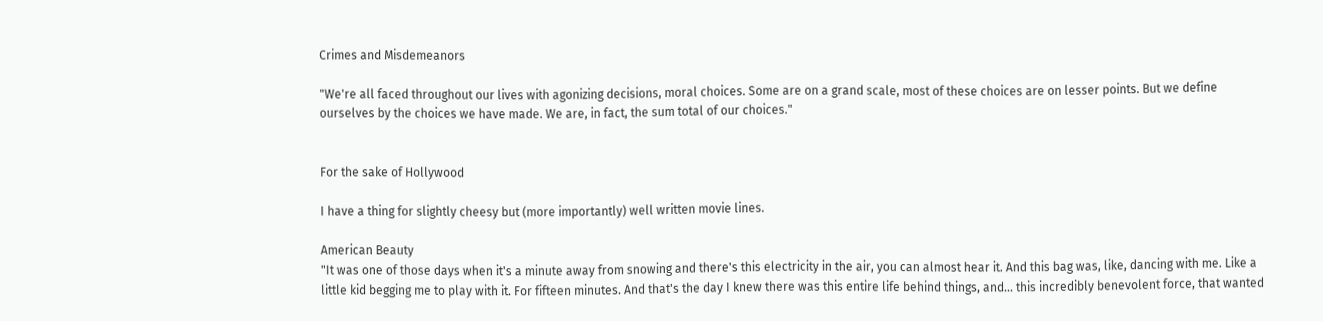Crimes and Misdemeanors

"We're all faced throughout our lives with agonizing decisions, moral choices. Some are on a grand scale, most of these choices are on lesser points. But we define ourselves by the choices we have made. We are, in fact, the sum total of our choices."


For the sake of Hollywood

I have a thing for slightly cheesy but (more importantly) well written movie lines.

American Beauty
"It was one of those days when it's a minute away from snowing and there's this electricity in the air, you can almost hear it. And this bag was, like, dancing with me. Like a little kid begging me to play with it. For fifteen minutes. And that's the day I knew there was this entire life behind things, and... this incredibly benevolent force, that wanted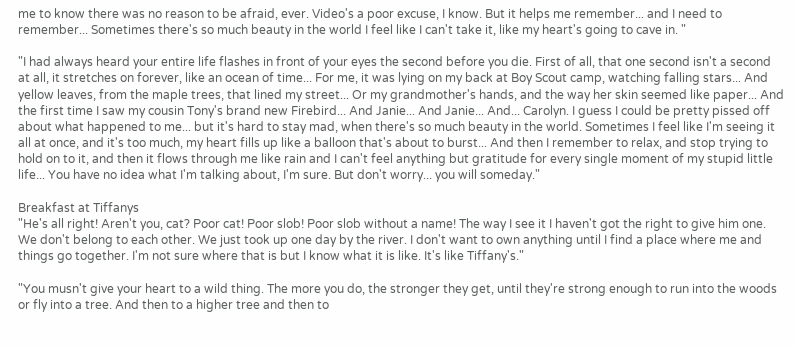me to know there was no reason to be afraid, ever. Video's a poor excuse, I know. But it helps me remember... and I need to remember... Sometimes there's so much beauty in the world I feel like I can't take it, like my heart's going to cave in. "

"I had always heard your entire life flashes in front of your eyes the second before you die. First of all, that one second isn't a second at all, it stretches on forever, like an ocean of time... For me, it was lying on my back at Boy Scout camp, watching falling stars... And yellow leaves, from the maple trees, that lined my street... Or my grandmother's hands, and the way her skin seemed like paper... And the first time I saw my cousin Tony's brand new Firebird... And Janie... And Janie... And... Carolyn. I guess I could be pretty pissed off about what happened to me... but it's hard to stay mad, when there's so much beauty in the world. Sometimes I feel like I'm seeing it all at once, and it's too much, my heart fills up like a balloon that's about to burst... And then I remember to relax, and stop trying to hold on to it, and then it flows through me like rain and I can't feel anything but gratitude for every single moment of my stupid little life... You have no idea what I'm talking about, I'm sure. But don't worry... you will someday."

Breakfast at Tiffanys
"He's all right! Aren't you, cat? Poor cat! Poor slob! Poor slob without a name! The way I see it I haven't got the right to give him one. We don't belong to each other. We just took up one day by the river. I don't want to own anything until I find a place where me and things go together. I'm not sure where that is but I know what it is like. It's like Tiffany's."

"You musn't give your heart to a wild thing. The more you do, the stronger they get, until they're strong enough to run into the woods or fly into a tree. And then to a higher tree and then to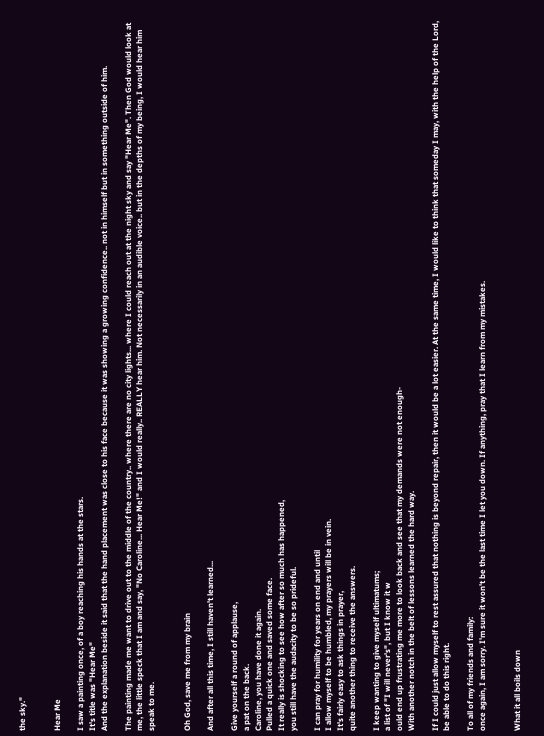the sky."


Hear Me

I saw a painting once, of a boy reaching his hands at the stars.
It's title was "Hear Me"
And the explanation beside it said that the hand placement was close to his face because it was showing a growing confidence.. not in himself but in something outside of him.

The painting made me want to drive out to the middle of the country.. where there are no city lights... where I could reach out at the night sky and say "Hear Me". Then God would look at me, the little speck that I am and say, "No Caroline... Hear Me!" and I would really.. REALLY hear him. Not necessarily in an audible voice.. but in the depths of my being, I would hear him speak to me.


Oh God, save me from my brain

And after all this time, I still haven't learned...

Give yourself a round of applause,
a pat on the back.
Caroline, you have done it again.
Pulled a quick one and saved some face.
It really is shocking to see how after so much has happened,
you still have the audacity to be so prideful.

I can pray for humility for years on end and until
I allow myself to be humbled, my prayers will be in vein.
It's fairly easy to ask things in prayer,
quite another thing to receive the answers.

I keep wanting to give myself ultimatums;
a list of "I will never's", but I know it w
ould end up frustrating me more to look back and see that my demands were not enough-
With another notch in the belt of lessons learned the hard way.

If I could just allow myself to rest assured that nothing is beyond repair, then it would be a lot easier. At the same time, I would like to think that someday I may, with the help of the Lord, be able to do this right.

To all of my friends and family:
once again, I am sorry. I'm sure it won't be the last time I let you down. If anything, pray that I learn from my mistakes.


What it all boils down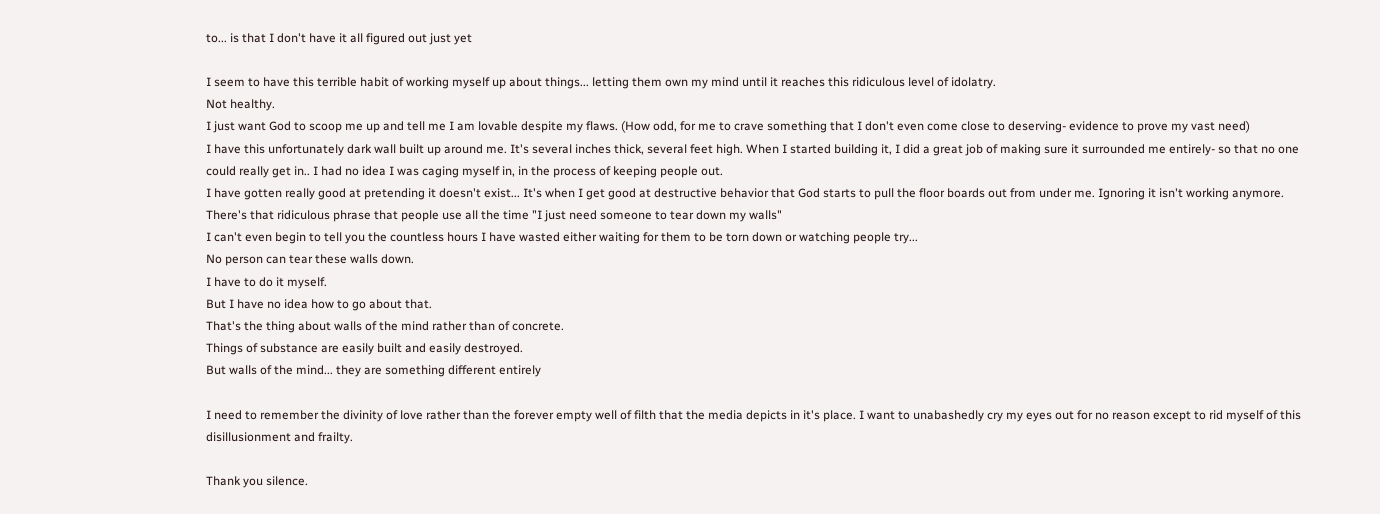to... is that I don't have it all figured out just yet

I seem to have this terrible habit of working myself up about things... letting them own my mind until it reaches this ridiculous level of idolatry.
Not healthy.
I just want God to scoop me up and tell me I am lovable despite my flaws. (How odd, for me to crave something that I don't even come close to deserving- evidence to prove my vast need)
I have this unfortunately dark wall built up around me. It's several inches thick, several feet high. When I started building it, I did a great job of making sure it surrounded me entirely- so that no one could really get in.. I had no idea I was caging myself in, in the process of keeping people out.
I have gotten really good at pretending it doesn't exist... It's when I get good at destructive behavior that God starts to pull the floor boards out from under me. Ignoring it isn't working anymore.
There's that ridiculous phrase that people use all the time "I just need someone to tear down my walls"
I can't even begin to tell you the countless hours I have wasted either waiting for them to be torn down or watching people try...
No person can tear these walls down.
I have to do it myself.
But I have no idea how to go about that.
That's the thing about walls of the mind rather than of concrete.
Things of substance are easily built and easily destroyed.
But walls of the mind... they are something different entirely

I need to remember the divinity of love rather than the forever empty well of filth that the media depicts in it's place. I want to unabashedly cry my eyes out for no reason except to rid myself of this disillusionment and frailty.

Thank you silence.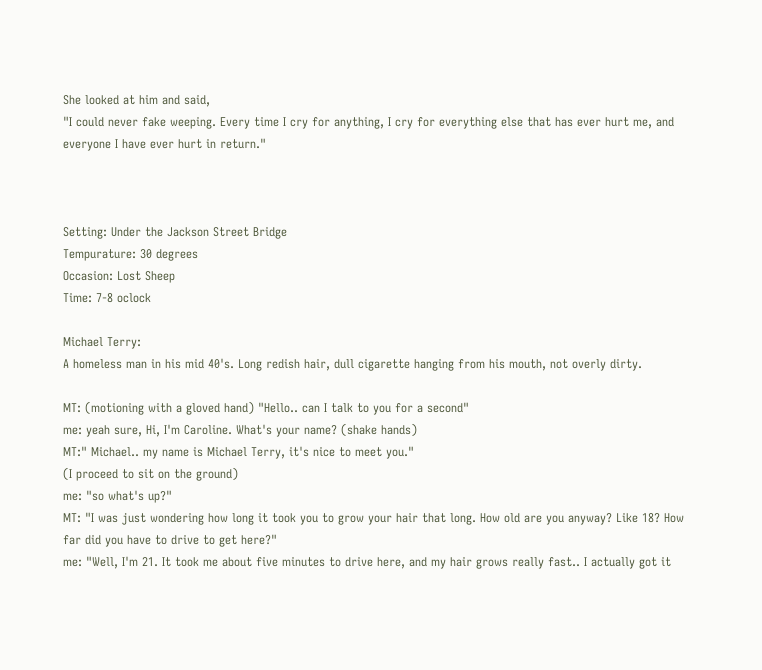She looked at him and said,
"I could never fake weeping. Every time I cry for anything, I cry for everything else that has ever hurt me, and everyone I have ever hurt in return."



Setting: Under the Jackson Street Bridge
Tempurature: 30 degrees
Occasion: Lost Sheep
Time: 7-8 oclock

Michael Terry:
A homeless man in his mid 40's. Long redish hair, dull cigarette hanging from his mouth, not overly dirty.

MT: (motioning with a gloved hand) "Hello.. can I talk to you for a second"
me: yeah sure, Hi, I'm Caroline. What's your name? (shake hands)
MT:" Michael.. my name is Michael Terry, it's nice to meet you."
(I proceed to sit on the ground)
me: "so what's up?"
MT: "I was just wondering how long it took you to grow your hair that long. How old are you anyway? Like 18? How far did you have to drive to get here?"
me: "Well, I'm 21. It took me about five minutes to drive here, and my hair grows really fast.. I actually got it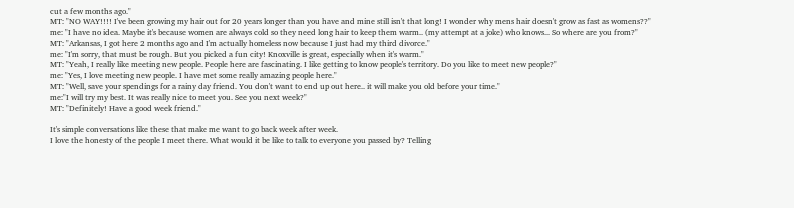cut a few months ago."
MT: "NO WAY!!!! I've been growing my hair out for 20 years longer than you have and mine still isn't that long! I wonder why mens hair doesn't grow as fast as womens??"
me: "I have no idea. Maybe it's because women are always cold so they need long hair to keep them warm.. (my attempt at a joke) who knows... So where are you from?"
MT: "Arkansas, I got here 2 months ago and I'm actually homeless now because I just had my third divorce."
me: "I'm sorry, that must be rough. But you picked a fun city! Knoxville is great, especially when it's warm."
MT: "Yeah, I really like meeting new people. People here are fascinating. I like getting to know people's territory. Do you like to meet new people?"
me: "Yes, I love meeting new people. I have met some really amazing people here."
MT: "Well, save your spendings for a rainy day friend. You don't want to end up out here.. it will make you old before your time."
me:"I will try my best. It was really nice to meet you. See you next week?"
MT: "Definitely! Have a good week friend."

It's simple conversations like these that make me want to go back week after week.
I love the honesty of the people I meet there. What would it be like to talk to everyone you passed by? Telling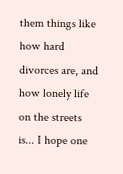them things like how hard divorces are, and how lonely life on the streets is... I hope one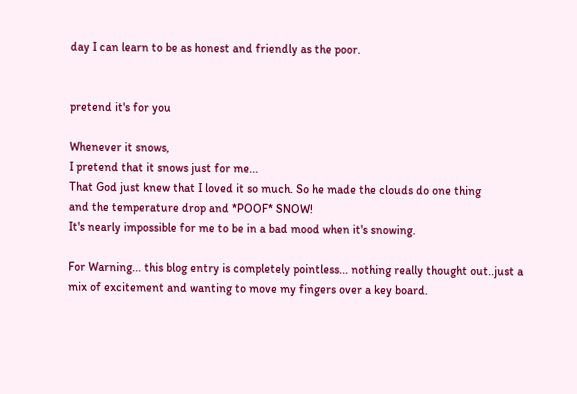day I can learn to be as honest and friendly as the poor.


pretend it's for you

Whenever it snows,
I pretend that it snows just for me...
That God just knew that I loved it so much. So he made the clouds do one thing
and the temperature drop and *POOF* SNOW!
It's nearly impossible for me to be in a bad mood when it's snowing.

For Warning... this blog entry is completely pointless... nothing really thought out..just a mix of excitement and wanting to move my fingers over a key board.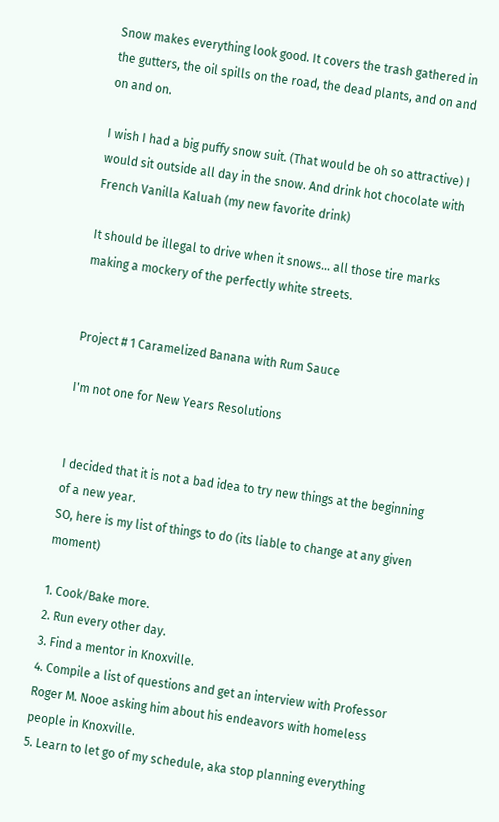Snow makes everything look good. It covers the trash gathered in the gutters, the oil spills on the road, the dead plants, and on and on and on.

I wish I had a big puffy snow suit. (That would be oh so attractive) I would sit outside all day in the snow. And drink hot chocolate with French Vanilla Kaluah (my new favorite drink)

It should be illegal to drive when it snows... all those tire marks making a mockery of the perfectly white streets.


Project # 1 Caramelized Banana with Rum Sauce

I'm not one for New Years Resolutions


I decided that it is not a bad idea to try new things at the beginning of a new year.
SO, here is my list of things to do (its liable to change at any given moment)

1. Cook/Bake more.
2. Run every other day.
3. Find a mentor in Knoxville.
4. Compile a list of questions and get an interview with Professor Roger M. Nooe asking him about his endeavors with homeless people in Knoxville.
5. Learn to let go of my schedule, aka stop planning everything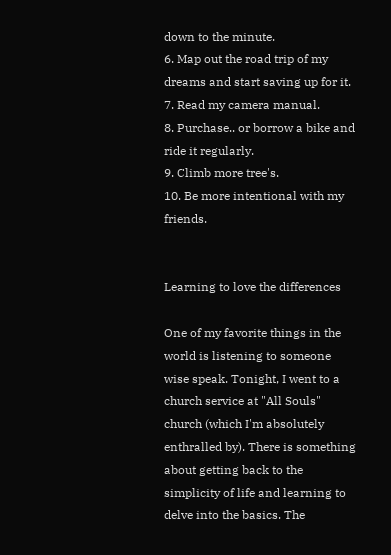down to the minute.
6. Map out the road trip of my dreams and start saving up for it.
7. Read my camera manual.
8. Purchase.. or borrow a bike and ride it regularly.
9. Climb more tree's.
10. Be more intentional with my friends.


Learning to love the differences

One of my favorite things in the world is listening to someone wise speak. Tonight, I went to a church service at "All Souls" church (which I'm absolutely enthralled by). There is something about getting back to the simplicity of life and learning to delve into the basics. The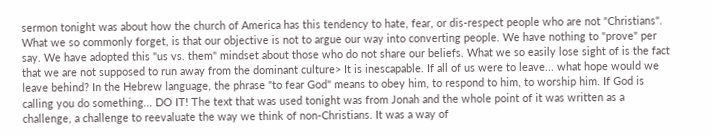sermon tonight was about how the church of America has this tendency to hate, fear, or dis-respect people who are not "Christians". What we so commonly forget, is that our objective is not to argue our way into converting people. We have nothing to "prove" per say. We have adopted this "us vs. them" mindset about those who do not share our beliefs. What we so easily lose sight of is the fact that we are not supposed to run away from the dominant culture> It is inescapable. If all of us were to leave... what hope would we leave behind? In the Hebrew language, the phrase "to fear God" means to obey him, to respond to him, to worship him. If God is calling you do something... DO IT! The text that was used tonight was from Jonah and the whole point of it was written as a challenge, a challenge to reevaluate the way we think of non-Christians. It was a way of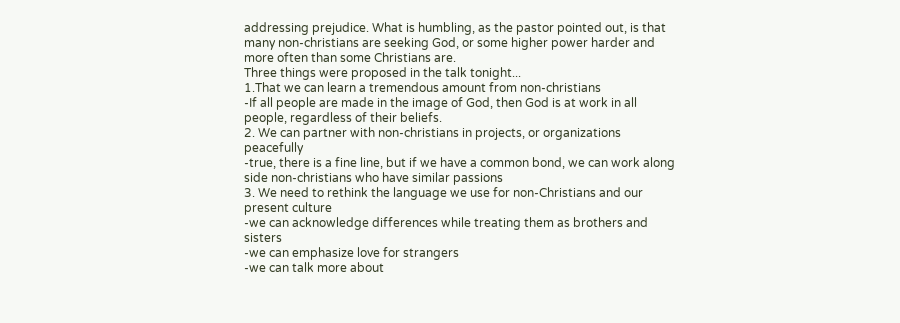addressing prejudice. What is humbling, as the pastor pointed out, is that many non-christians are seeking God, or some higher power harder and more often than some Christians are.
Three things were proposed in the talk tonight...
1.That we can learn a tremendous amount from non-christians
-If all people are made in the image of God, then God is at work in all people, regardless of their beliefs.
2. We can partner with non-christians in projects, or organizations peacefully
-true, there is a fine line, but if we have a common bond, we can work along side non-christians who have similar passions
3. We need to rethink the language we use for non-Christians and our present culture
-we can acknowledge differences while treating them as brothers and sisters
-we can emphasize love for strangers
-we can talk more about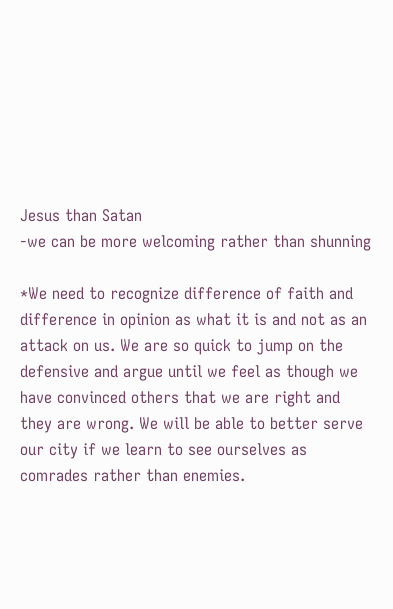Jesus than Satan
-we can be more welcoming rather than shunning

*We need to recognize difference of faith and difference in opinion as what it is and not as an attack on us. We are so quick to jump on the defensive and argue until we feel as though we have convinced others that we are right and they are wrong. We will be able to better serve our city if we learn to see ourselves as comrades rather than enemies.